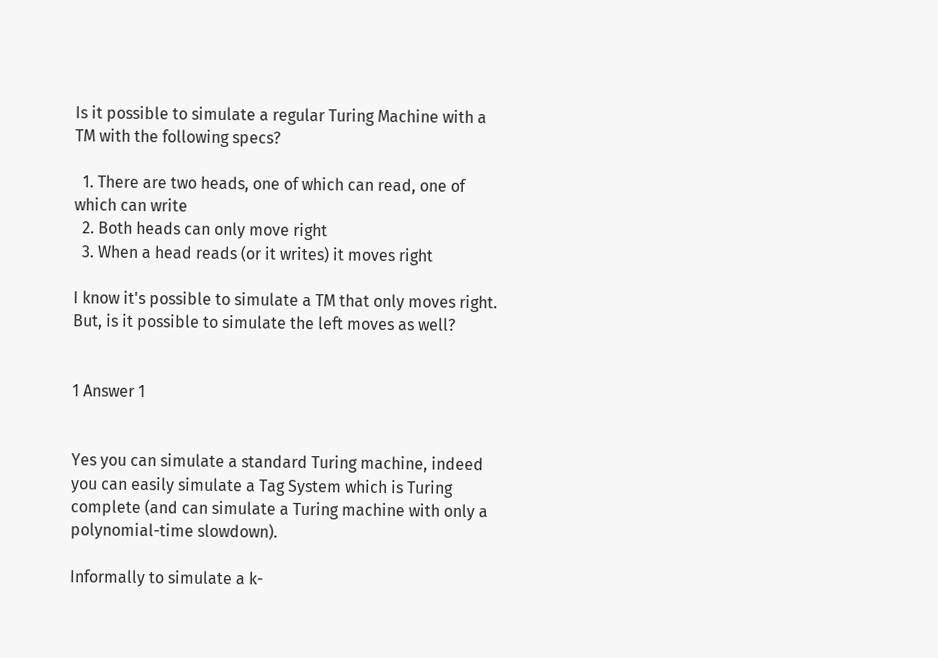Is it possible to simulate a regular Turing Machine with a TM with the following specs?

  1. There are two heads, one of which can read, one of which can write
  2. Both heads can only move right
  3. When a head reads (or it writes) it moves right

I know it's possible to simulate a TM that only moves right. But, is it possible to simulate the left moves as well?


1 Answer 1


Yes you can simulate a standard Turing machine, indeed you can easily simulate a Tag System which is Turing complete (and can simulate a Turing machine with only a polynomial-time slowdown).

Informally to simulate a k-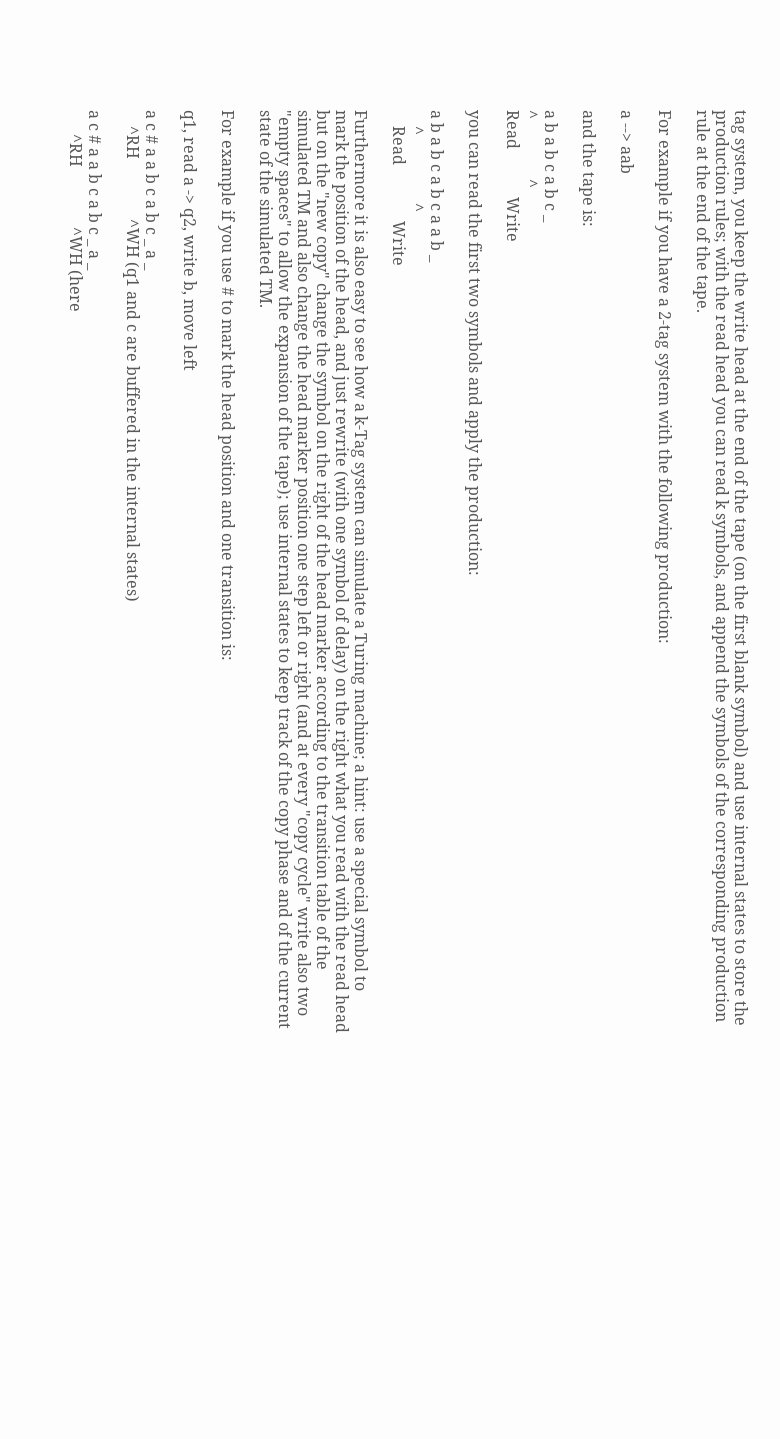tag system, you keep the write head at the end of the tape (on the first blank symbol) and use internal states to store the production rules; with the read head you can read k symbols, and append the symbols of the corresponding production rule at the end of the tape.

For example if you have a 2-tag system with the following production:

a --> aab

and the tape is:

a b a b c a b c _
^               ^
Read            Write

you can read the first two symbols and apply the production:

a b a b c a b c a a b _
    ^                 ^
    Read              Write

Furthermore it is also easy to see how a k-Tag system can simulate a Turing machine; a hint: use a special symbol to mark the position of the head, and just rewrite (with one symbol of delay) on the right what you read with the read head but on the "new copy" change the symbol on the right of the head marker according to the transition table of the simulated TM and also change the head marker position one step left or right (and at every "copy cycle" write also two "empty spaces" to allow the expansion of the tape); use internal states to keep track of the copy phase and of the current state of the simulated TM.

For example if you use # to mark the head position and one transition is:

q1, read a -> q2, write b, move left

a c # a a b c a b c _ a _
    ^RH               ^WH (q1 and c are buffered in the internal states)

a c # a a b c a b c _ a _
      ^RH               ^WH (here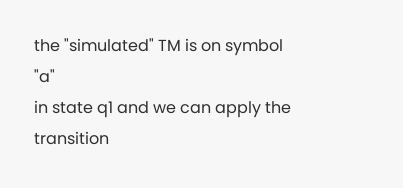the "simulated" TM is on symbol "a"
in state q1 and we can apply the transition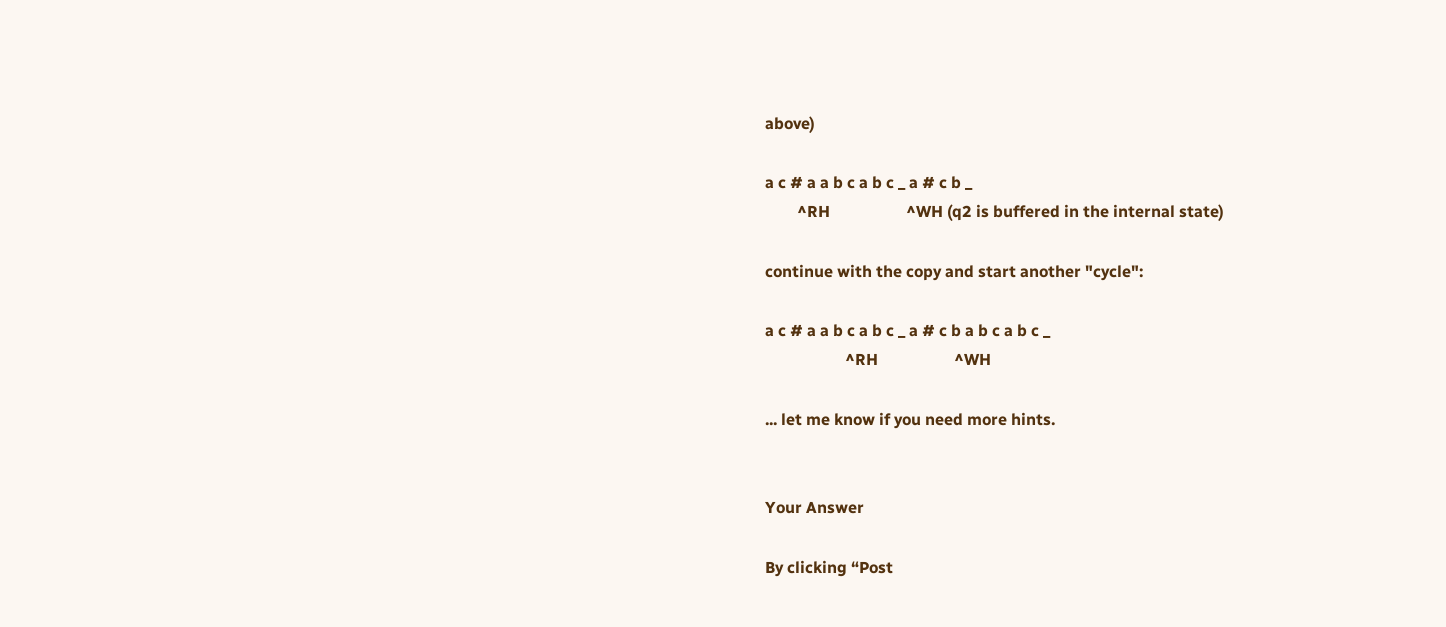above)

a c # a a b c a b c _ a # c b _
        ^RH                   ^WH (q2 is buffered in the internal state)

continue with the copy and start another "cycle":

a c # a a b c a b c _ a # c b a b c a b c _
                    ^RH                   ^WH

... let me know if you need more hints.


Your Answer

By clicking “Post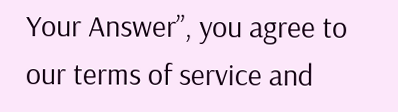Your Answer”, you agree to our terms of service and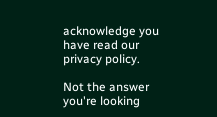acknowledge you have read our privacy policy.

Not the answer you're looking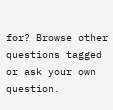for? Browse other questions tagged or ask your own question.